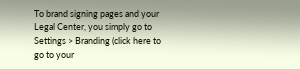To brand signing pages and your Legal Center, you simply go to Settings > Branding (click here to go to your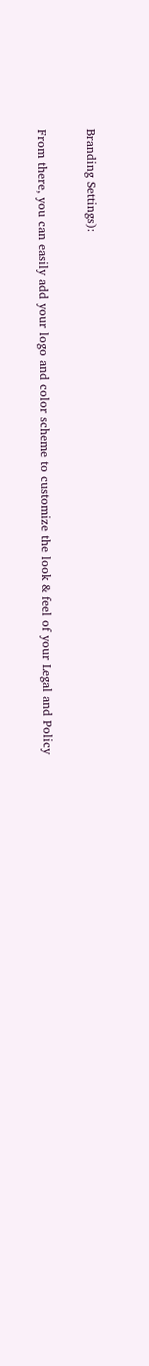Branding Settings):

From there, you can easily add your logo and color scheme to customize the look & feel of your Legal and Policy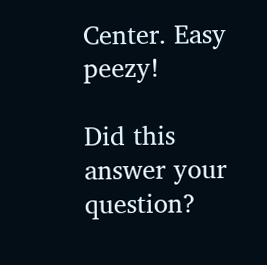Center. Easy peezy!

Did this answer your question?